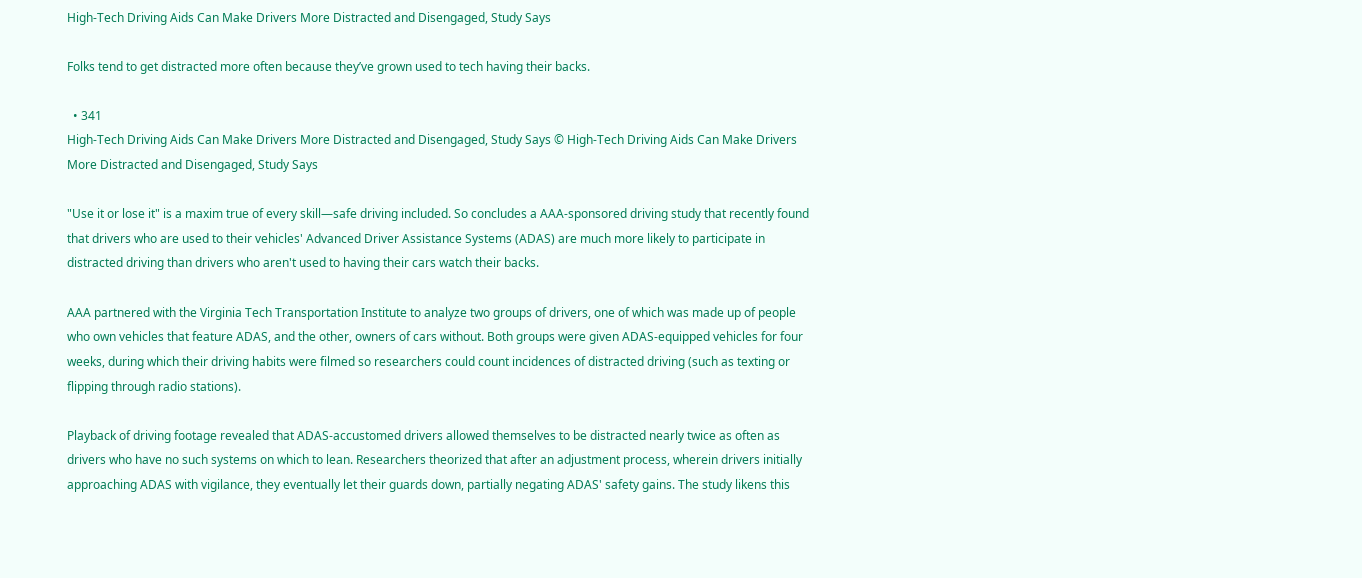High-Tech Driving Aids Can Make Drivers More Distracted and Disengaged, Study Says

Folks tend to get distracted more often because they’ve grown used to tech having their backs.

  • 341
High-Tech Driving Aids Can Make Drivers More Distracted and Disengaged, Study Says © High-Tech Driving Aids Can Make Drivers More Distracted and Disengaged, Study Says

"Use it or lose it" is a maxim true of every skill—safe driving included. So concludes a AAA-sponsored driving study that recently found that drivers who are used to their vehicles' Advanced Driver Assistance Systems (ADAS) are much more likely to participate in distracted driving than drivers who aren't used to having their cars watch their backs.

AAA partnered with the Virginia Tech Transportation Institute to analyze two groups of drivers, one of which was made up of people who own vehicles that feature ADAS, and the other, owners of cars without. Both groups were given ADAS-equipped vehicles for four weeks, during which their driving habits were filmed so researchers could count incidences of distracted driving (such as texting or flipping through radio stations).

Playback of driving footage revealed that ADAS-accustomed drivers allowed themselves to be distracted nearly twice as often as drivers who have no such systems on which to lean. Researchers theorized that after an adjustment process, wherein drivers initially approaching ADAS with vigilance, they eventually let their guards down, partially negating ADAS' safety gains. The study likens this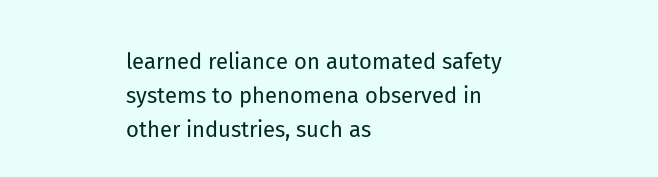learned reliance on automated safety systems to phenomena observed in other industries, such as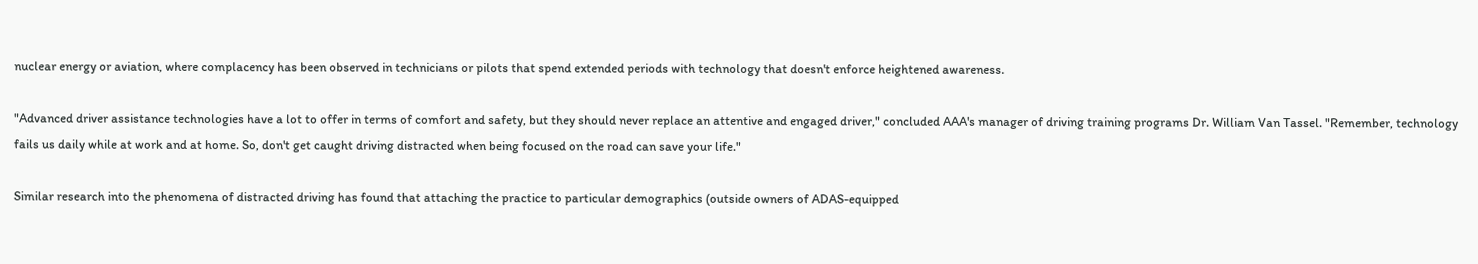nuclear energy or aviation, where complacency has been observed in technicians or pilots that spend extended periods with technology that doesn't enforce heightened awareness.

"Advanced driver assistance technologies have a lot to offer in terms of comfort and safety, but they should never replace an attentive and engaged driver," concluded AAA's manager of driving training programs Dr. William Van Tassel. "Remember, technology fails us daily while at work and at home. So, don't get caught driving distracted when being focused on the road can save your life."

Similar research into the phenomena of distracted driving has found that attaching the practice to particular demographics (outside owners of ADAS-equipped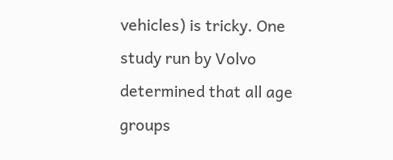vehicles) is tricky. One study run by Volvo determined that all age groups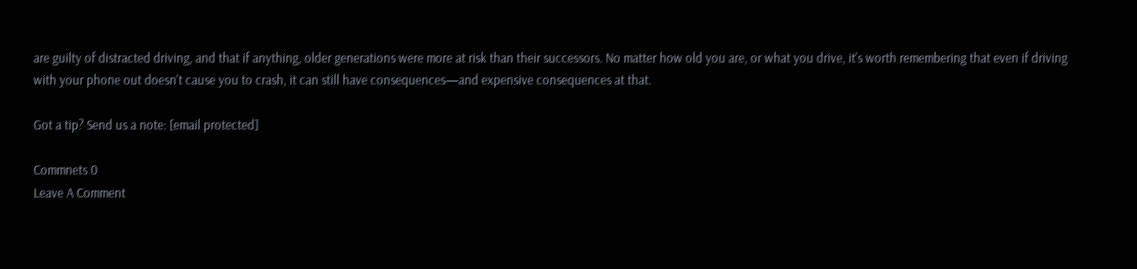are guilty of distracted driving, and that if anything, older generations were more at risk than their successors. No matter how old you are, or what you drive, it's worth remembering that even if driving with your phone out doesn't cause you to crash, it can still have consequences—and expensive consequences at that.

Got a tip? Send us a note: [email protected]

Commnets 0
Leave A Comment